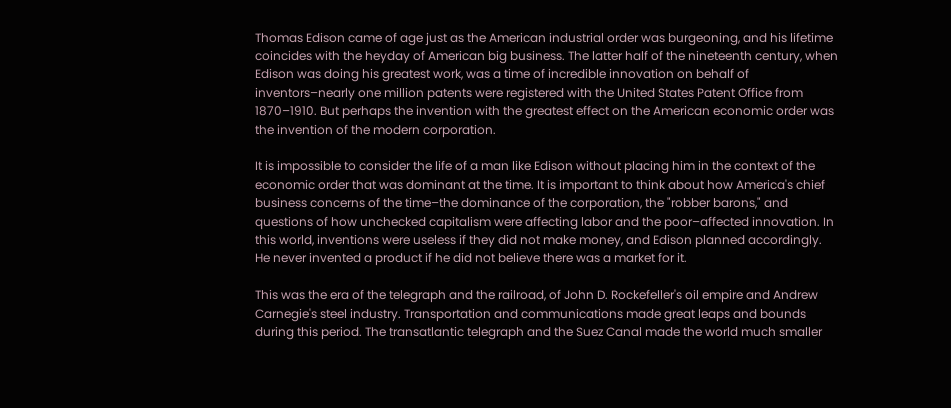Thomas Edison came of age just as the American industrial order was burgeoning, and his lifetime coincides with the heyday of American big business. The latter half of the nineteenth century, when Edison was doing his greatest work, was a time of incredible innovation on behalf of inventors–nearly one million patents were registered with the United States Patent Office from 1870–1910. But perhaps the invention with the greatest effect on the American economic order was the invention of the modern corporation.

It is impossible to consider the life of a man like Edison without placing him in the context of the economic order that was dominant at the time. It is important to think about how America's chief business concerns of the time–the dominance of the corporation, the "robber barons," and questions of how unchecked capitalism were affecting labor and the poor–affected innovation. In this world, inventions were useless if they did not make money, and Edison planned accordingly. He never invented a product if he did not believe there was a market for it.

This was the era of the telegraph and the railroad, of John D. Rockefeller's oil empire and Andrew Carnegie's steel industry. Transportation and communications made great leaps and bounds during this period. The transatlantic telegraph and the Suez Canal made the world much smaller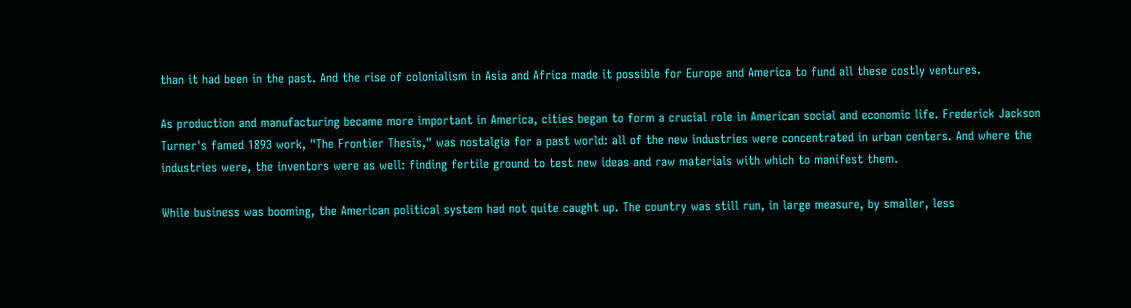than it had been in the past. And the rise of colonialism in Asia and Africa made it possible for Europe and America to fund all these costly ventures.

As production and manufacturing became more important in America, cities began to form a crucial role in American social and economic life. Frederick Jackson Turner's famed 1893 work, "The Frontier Thesis," was nostalgia for a past world: all of the new industries were concentrated in urban centers. And where the industries were, the inventors were as well: finding fertile ground to test new ideas and raw materials with which to manifest them.

While business was booming, the American political system had not quite caught up. The country was still run, in large measure, by smaller, less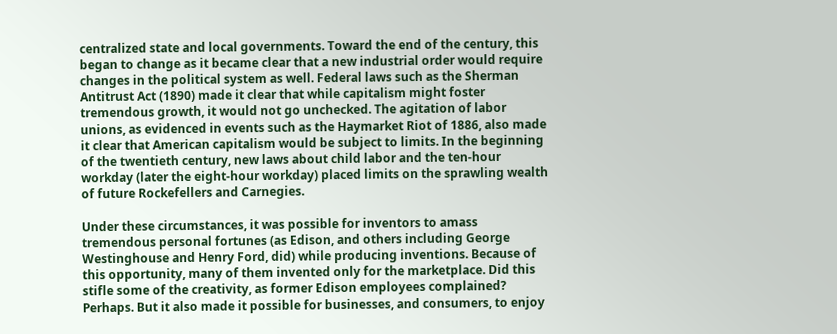centralized state and local governments. Toward the end of the century, this began to change as it became clear that a new industrial order would require changes in the political system as well. Federal laws such as the Sherman Antitrust Act (1890) made it clear that while capitalism might foster tremendous growth, it would not go unchecked. The agitation of labor unions, as evidenced in events such as the Haymarket Riot of 1886, also made it clear that American capitalism would be subject to limits. In the beginning of the twentieth century, new laws about child labor and the ten-hour workday (later the eight-hour workday) placed limits on the sprawling wealth of future Rockefellers and Carnegies.

Under these circumstances, it was possible for inventors to amass tremendous personal fortunes (as Edison, and others including George Westinghouse and Henry Ford, did) while producing inventions. Because of this opportunity, many of them invented only for the marketplace. Did this stifle some of the creativity, as former Edison employees complained? Perhaps. But it also made it possible for businesses, and consumers, to enjoy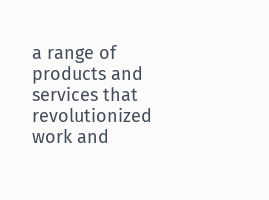a range of products and services that revolutionized work and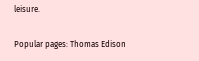leisure.

Popular pages: Thomas Edison